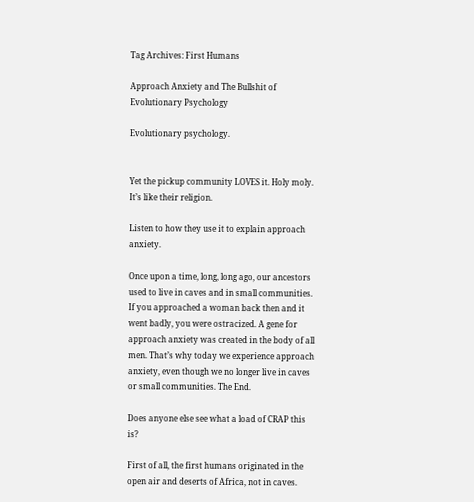Tag Archives: First Humans

Approach Anxiety and The Bullshit of Evolutionary Psychology

Evolutionary psychology.


Yet the pickup community LOVES it. Holy moly. It’s like their religion.

Listen to how they use it to explain approach anxiety.

Once upon a time, long, long ago, our ancestors used to live in caves and in small communities. If you approached a woman back then and it went badly, you were ostracized. A gene for approach anxiety was created in the body of all men. That’s why today we experience approach anxiety, even though we no longer live in caves or small communities. The End.

Does anyone else see what a load of CRAP this is?

First of all, the first humans originated in the open air and deserts of Africa, not in caves.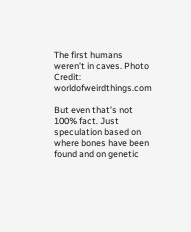The first humans weren’t in caves. Photo Credit: worldofweirdthings.com

But even that’s not 100% fact. Just speculation based on where bones have been found and on genetic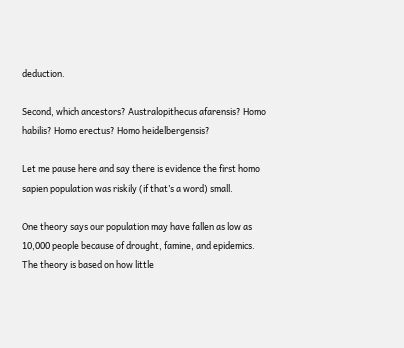deduction.

Second, which ancestors? Australopithecus afarensis? Homo habilis? Homo erectus? Homo heidelbergensis?

Let me pause here and say there is evidence the first homo sapien population was riskily (if that’s a word) small.

One theory says our population may have fallen as low as 10,000 people because of drought, famine, and epidemics. The theory is based on how little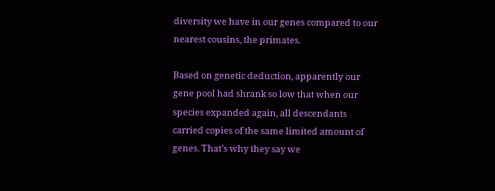diversity we have in our genes compared to our nearest cousins, the primates.

Based on genetic deduction, apparently our gene pool had shrank so low that when our species expanded again, all descendants carried copies of the same limited amount of genes. That’s why they say we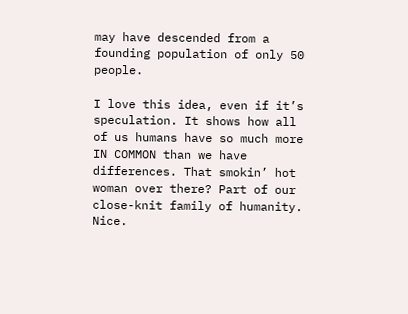may have descended from a founding population of only 50 people.

I love this idea, even if it’s speculation. It shows how all of us humans have so much more IN COMMON than we have differences. That smokin’ hot woman over there? Part of our close-knit family of humanity. Nice.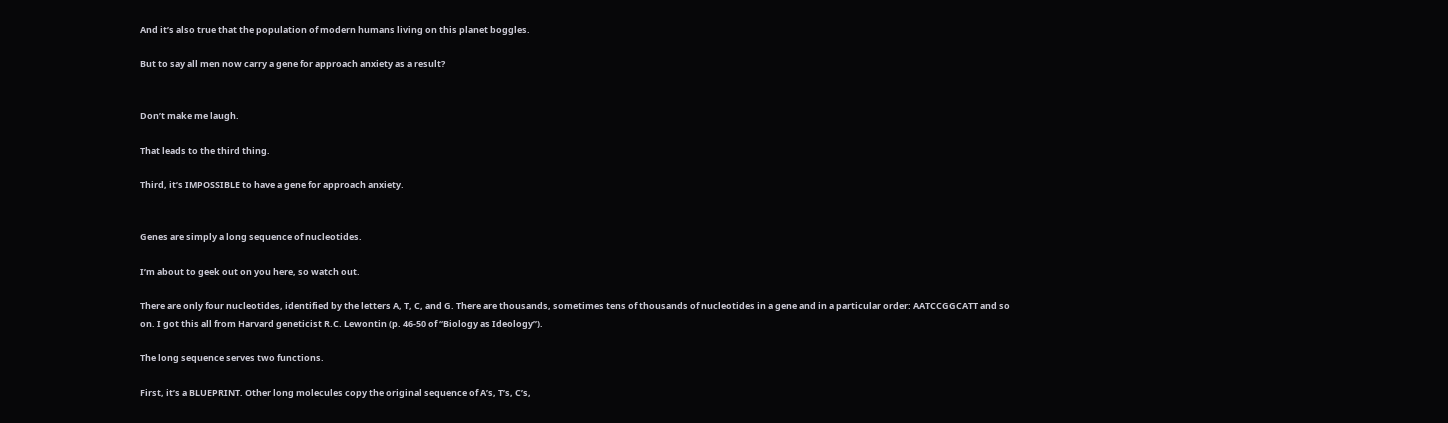And it’s also true that the population of modern humans living on this planet boggles.

But to say all men now carry a gene for approach anxiety as a result?


Don’t make me laugh.

That leads to the third thing.

Third, it’s IMPOSSIBLE to have a gene for approach anxiety.


Genes are simply a long sequence of nucleotides.

I’m about to geek out on you here, so watch out.

There are only four nucleotides, identified by the letters A, T, C, and G. There are thousands, sometimes tens of thousands of nucleotides in a gene and in a particular order: AATCCGGCATT and so on. I got this all from Harvard geneticist R.C. Lewontin (p. 46-50 of “Biology as Ideology”).

The long sequence serves two functions.

First, it’s a BLUEPRINT. Other long molecules copy the original sequence of A’s, T’s, C’s,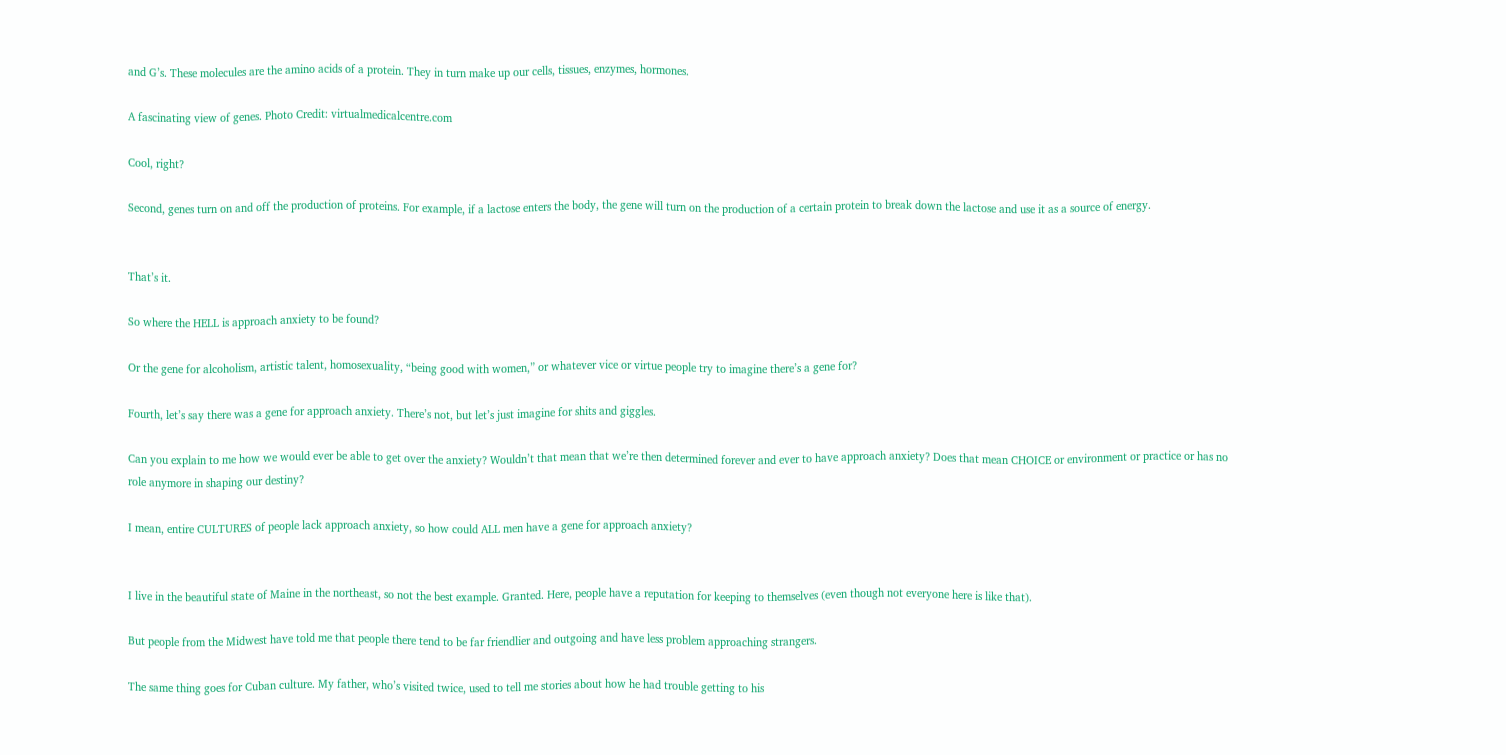and G’s. These molecules are the amino acids of a protein. They in turn make up our cells, tissues, enzymes, hormones.

A fascinating view of genes. Photo Credit: virtualmedicalcentre.com

Cool, right?

Second, genes turn on and off the production of proteins. For example, if a lactose enters the body, the gene will turn on the production of a certain protein to break down the lactose and use it as a source of energy.


That’s it.

So where the HELL is approach anxiety to be found?

Or the gene for alcoholism, artistic talent, homosexuality, “being good with women,” or whatever vice or virtue people try to imagine there’s a gene for?

Fourth, let’s say there was a gene for approach anxiety. There’s not, but let’s just imagine for shits and giggles.

Can you explain to me how we would ever be able to get over the anxiety? Wouldn’t that mean that we’re then determined forever and ever to have approach anxiety? Does that mean CHOICE or environment or practice or has no role anymore in shaping our destiny?

I mean, entire CULTURES of people lack approach anxiety, so how could ALL men have a gene for approach anxiety?


I live in the beautiful state of Maine in the northeast, so not the best example. Granted. Here, people have a reputation for keeping to themselves (even though not everyone here is like that).

But people from the Midwest have told me that people there tend to be far friendlier and outgoing and have less problem approaching strangers.

The same thing goes for Cuban culture. My father, who’s visited twice, used to tell me stories about how he had trouble getting to his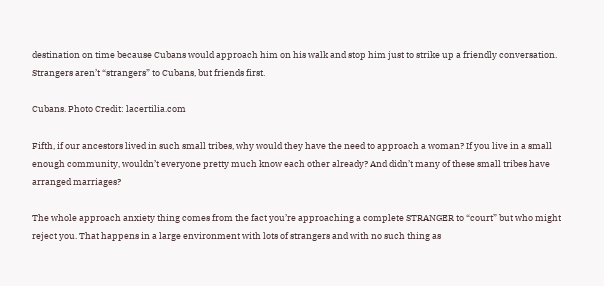destination on time because Cubans would approach him on his walk and stop him just to strike up a friendly conversation. Strangers aren’t “strangers” to Cubans, but friends first.

Cubans. Photo Credit: lacertilia.com

Fifth, if our ancestors lived in such small tribes, why would they have the need to approach a woman? If you live in a small enough community, wouldn’t everyone pretty much know each other already? And didn’t many of these small tribes have arranged marriages?

The whole approach anxiety thing comes from the fact you’re approaching a complete STRANGER to “court” but who might reject you. That happens in a large environment with lots of strangers and with no such thing as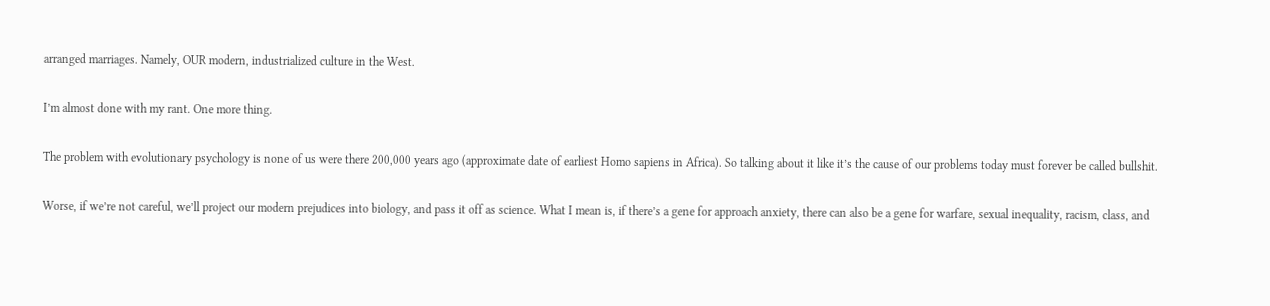arranged marriages. Namely, OUR modern, industrialized culture in the West.

I’m almost done with my rant. One more thing.

The problem with evolutionary psychology is none of us were there 200,000 years ago (approximate date of earliest Homo sapiens in Africa). So talking about it like it’s the cause of our problems today must forever be called bullshit.

Worse, if we’re not careful, we’ll project our modern prejudices into biology, and pass it off as science. What I mean is, if there’s a gene for approach anxiety, there can also be a gene for warfare, sexual inequality, racism, class, and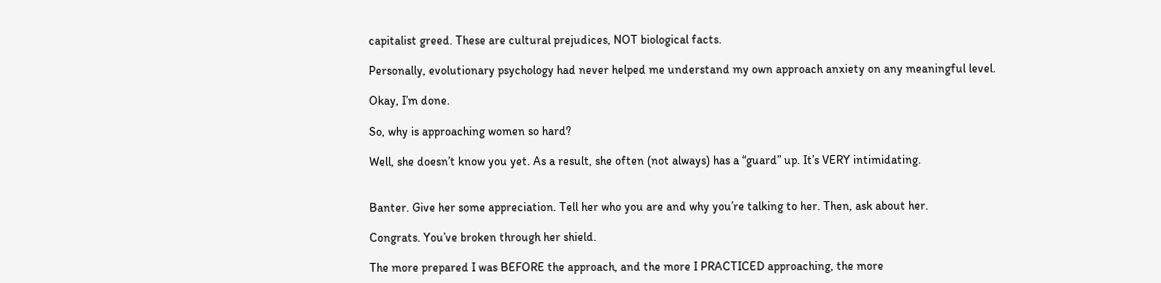capitalist greed. These are cultural prejudices, NOT biological facts.

Personally, evolutionary psychology had never helped me understand my own approach anxiety on any meaningful level.

Okay, I’m done.

So, why is approaching women so hard?

Well, she doesn’t know you yet. As a result, she often (not always) has a “guard” up. It’s VERY intimidating.


Banter. Give her some appreciation. Tell her who you are and why you’re talking to her. Then, ask about her.

Congrats. You’ve broken through her shield.

The more prepared I was BEFORE the approach, and the more I PRACTICED approaching, the more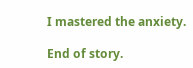I mastered the anxiety.

End of story.